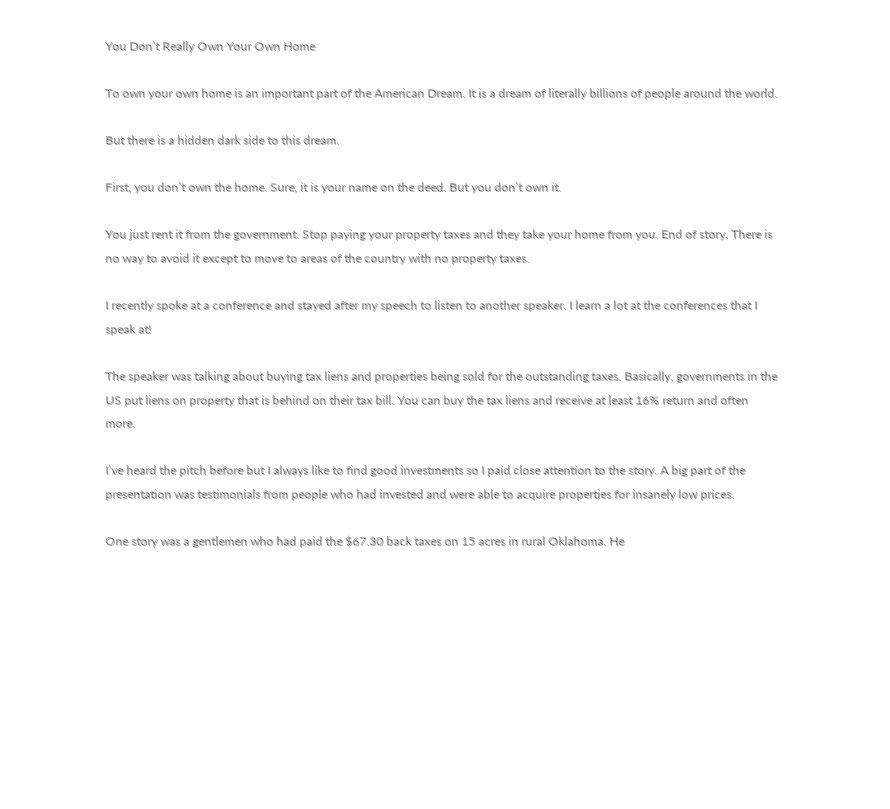You Don’t Really Own Your Own Home

To own your own home is an important part of the American Dream. It is a dream of literally billions of people around the world.

But there is a hidden dark side to this dream.

First, you don’t own the home. Sure, it is your name on the deed. But you don’t own it.

You just rent it from the government. Stop paying your property taxes and they take your home from you. End of story. There is no way to avoid it except to move to areas of the country with no property taxes.

I recently spoke at a conference and stayed after my speech to listen to another speaker. I learn a lot at the conferences that I speak at!

The speaker was talking about buying tax liens and properties being sold for the outstanding taxes. Basically, governments in the US put liens on property that is behind on their tax bill. You can buy the tax liens and receive at least 16% return and often more.

I’ve heard the pitch before but I always like to find good investments so I paid close attention to the story. A big part of the presentation was testimonials from people who had invested and were able to acquire properties for insanely low prices.

One story was a gentlemen who had paid the $67.30 back taxes on 15 acres in rural Oklahoma. He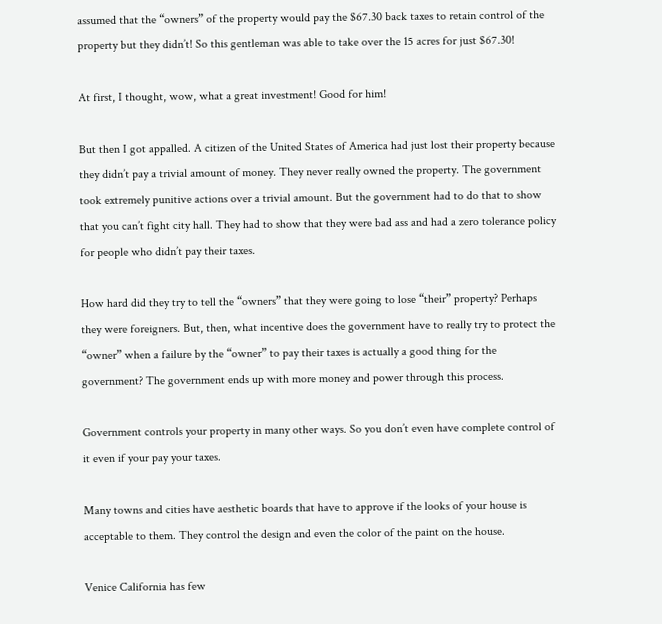assumed that the “owners” of the property would pay the $67.30 back taxes to retain control of the property but they didn’t! So this gentleman was able to take over the 15 acres for just $67.30!

At first, I thought, wow, what a great investment! Good for him!

But then I got appalled. A citizen of the United States of America had just lost their property because they didn’t pay a trivial amount of money. They never really owned the property. The government took extremely punitive actions over a trivial amount. But the government had to do that to show that you can’t fight city hall. They had to show that they were bad ass and had a zero tolerance policy for people who didn’t pay their taxes.

How hard did they try to tell the “owners” that they were going to lose “their” property? Perhaps they were foreigners. But, then, what incentive does the government have to really try to protect the “owner” when a failure by the “owner” to pay their taxes is actually a good thing for the government? The government ends up with more money and power through this process.

Government controls your property in many other ways. So you don’t even have complete control of it even if your pay your taxes.

Many towns and cities have aesthetic boards that have to approve if the looks of your house is acceptable to them. They control the design and even the color of the paint on the house.

Venice California has few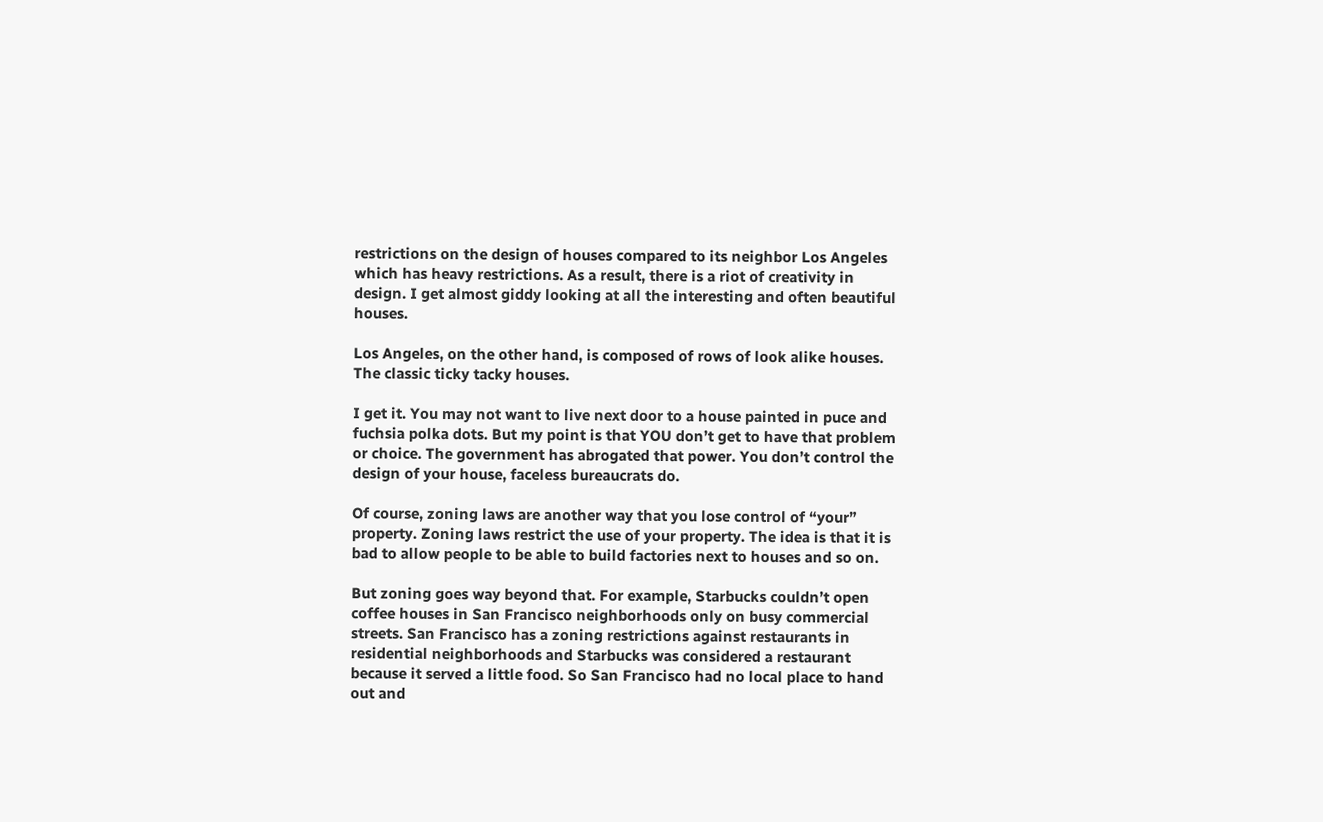restrictions on the design of houses compared to its neighbor Los Angeles which has heavy restrictions. As a result, there is a riot of creativity in design. I get almost giddy looking at all the interesting and often beautiful houses.

Los Angeles, on the other hand, is composed of rows of look alike houses. The classic ticky tacky houses.

I get it. You may not want to live next door to a house painted in puce and fuchsia polka dots. But my point is that YOU don’t get to have that problem or choice. The government has abrogated that power. You don’t control the design of your house, faceless bureaucrats do.

Of course, zoning laws are another way that you lose control of “your” property. Zoning laws restrict the use of your property. The idea is that it is bad to allow people to be able to build factories next to houses and so on.

But zoning goes way beyond that. For example, Starbucks couldn’t open coffee houses in San Francisco neighborhoods only on busy commercial streets. San Francisco has a zoning restrictions against restaurants in residential neighborhoods and Starbucks was considered a restaurant because it served a little food. So San Francisco had no local place to hand out and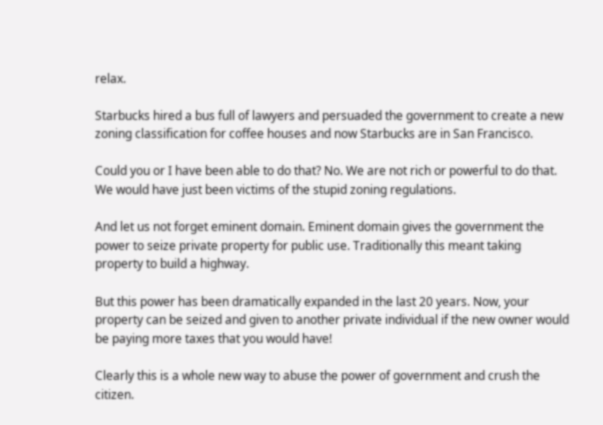relax.

Starbucks hired a bus full of lawyers and persuaded the government to create a new zoning classification for coffee houses and now Starbucks are in San Francisco.

Could you or I have been able to do that? No. We are not rich or powerful to do that. We would have just been victims of the stupid zoning regulations.

And let us not forget eminent domain. Eminent domain gives the government the power to seize private property for public use. Traditionally this meant taking property to build a highway.

But this power has been dramatically expanded in the last 20 years. Now, your property can be seized and given to another private individual if the new owner would be paying more taxes that you would have!

Clearly this is a whole new way to abuse the power of government and crush the citizen.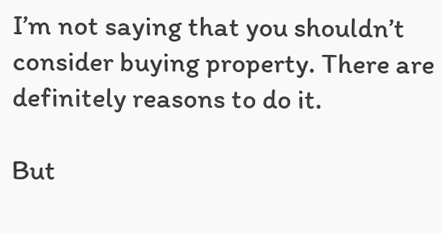I’m not saying that you shouldn’t consider buying property. There are definitely reasons to do it.

But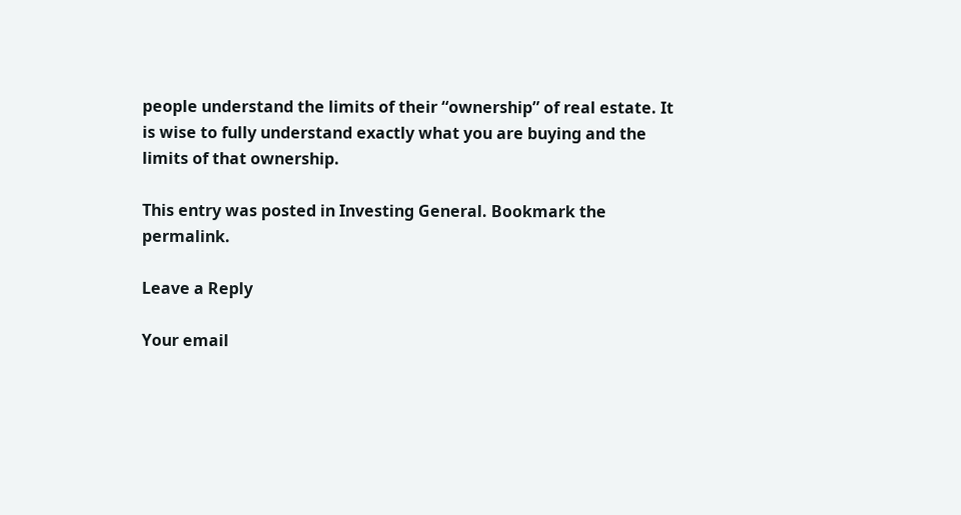people understand the limits of their “ownership” of real estate. It is wise to fully understand exactly what you are buying and the limits of that ownership.

This entry was posted in Investing General. Bookmark the permalink.

Leave a Reply

Your email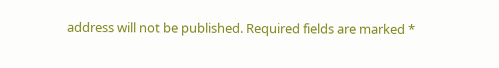address will not be published. Required fields are marked *